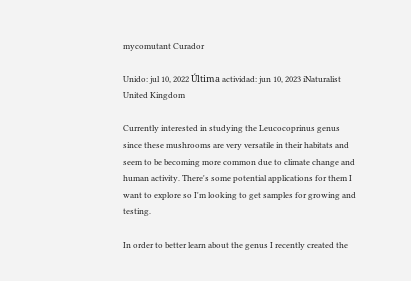mycomutant Curador

Unido: jul 10, 2022 Última actividad: jun 10, 2023 iNaturalist United Kingdom

Currently interested in studying the Leucocoprinus genus since these mushrooms are very versatile in their habitats and seem to be becoming more common due to climate change and human activity. There's some potential applications for them I want to explore so I'm looking to get samples for growing and testing.

In order to better learn about the genus I recently created the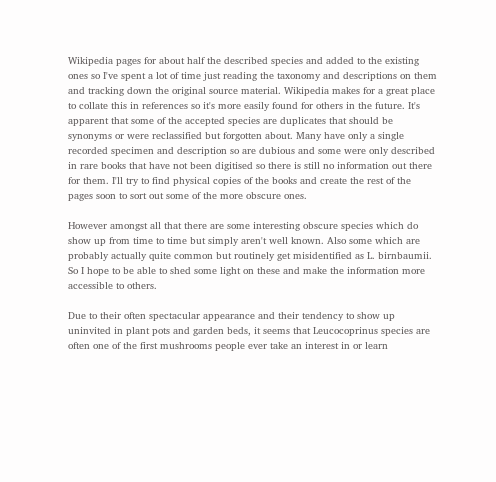Wikipedia pages for about half the described species and added to the existing ones so I've spent a lot of time just reading the taxonomy and descriptions on them and tracking down the original source material. Wikipedia makes for a great place to collate this in references so it's more easily found for others in the future. It's apparent that some of the accepted species are duplicates that should be synonyms or were reclassified but forgotten about. Many have only a single recorded specimen and description so are dubious and some were only described in rare books that have not been digitised so there is still no information out there for them. I'll try to find physical copies of the books and create the rest of the pages soon to sort out some of the more obscure ones.

However amongst all that there are some interesting obscure species which do show up from time to time but simply aren't well known. Also some which are probably actually quite common but routinely get misidentified as L. birnbaumii. So I hope to be able to shed some light on these and make the information more accessible to others.

Due to their often spectacular appearance and their tendency to show up uninvited in plant pots and garden beds, it seems that Leucocoprinus species are often one of the first mushrooms people ever take an interest in or learn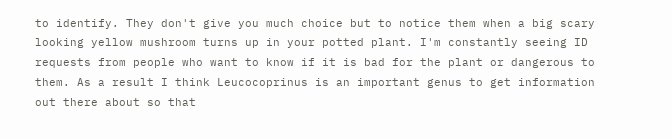to identify. They don't give you much choice but to notice them when a big scary looking yellow mushroom turns up in your potted plant. I'm constantly seeing ID requests from people who want to know if it is bad for the plant or dangerous to them. As a result I think Leucocoprinus is an important genus to get information out there about so that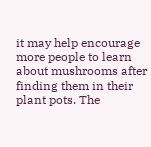it may help encourage more people to learn about mushrooms after finding them in their plant pots. The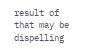result of that may be dispelling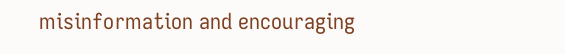misinformation and encouraging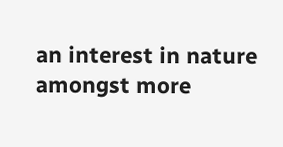an interest in nature amongst more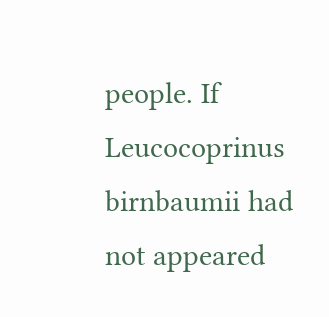people. If Leucocoprinus birnbaumii had not appeared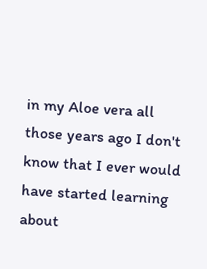in my Aloe vera all those years ago I don't know that I ever would have started learning about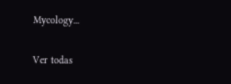Mycology...

Ver todas